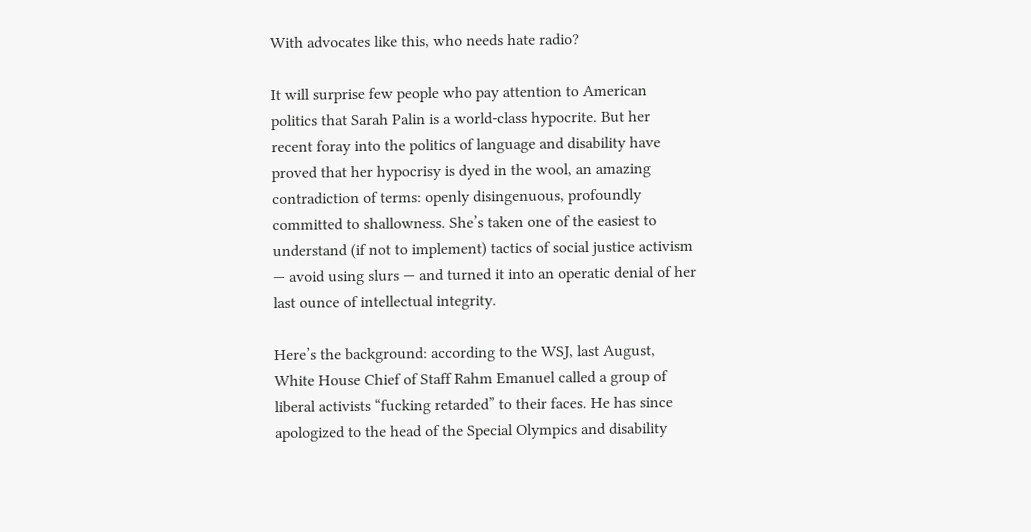With advocates like this, who needs hate radio?

It will surprise few people who pay attention to American politics that Sarah Palin is a world-class hypocrite. But her recent foray into the politics of language and disability have proved that her hypocrisy is dyed in the wool, an amazing contradiction of terms: openly disingenuous, profoundly committed to shallowness. She’s taken one of the easiest to understand (if not to implement) tactics of social justice activism — avoid using slurs — and turned it into an operatic denial of her last ounce of intellectual integrity.

Here’s the background: according to the WSJ, last August, White House Chief of Staff Rahm Emanuel called a group of liberal activists “fucking retarded” to their faces. He has since apologized to the head of the Special Olympics and disability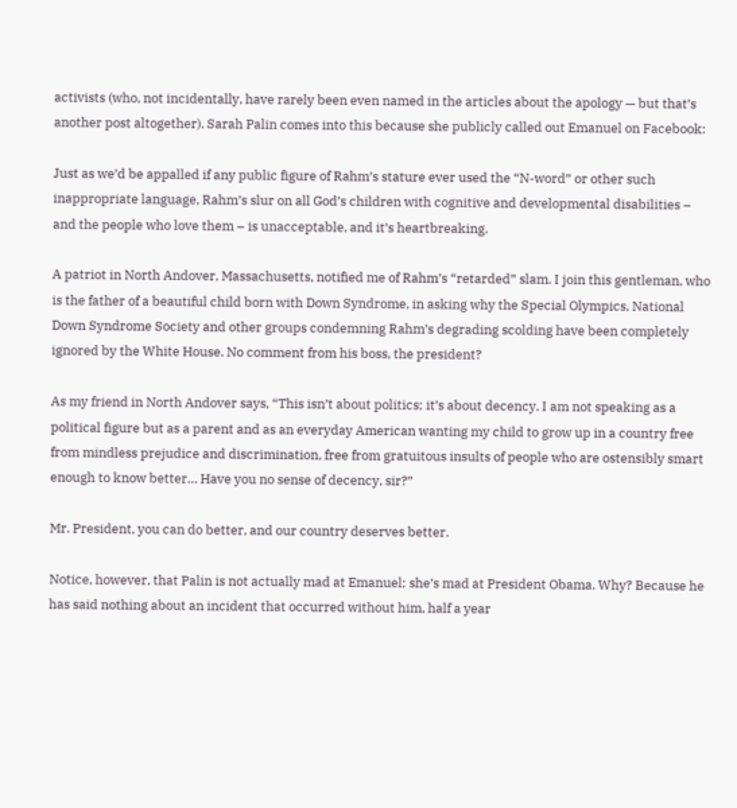activists (who, not incidentally, have rarely been even named in the articles about the apology — but that’s another post altogether). Sarah Palin comes into this because she publicly called out Emanuel on Facebook:

Just as we’d be appalled if any public figure of Rahm’s stature ever used the “N-word” or other such inappropriate language, Rahm’s slur on all God’s children with cognitive and developmental disabilities – and the people who love them – is unacceptable, and it’s heartbreaking.

A patriot in North Andover, Massachusetts, notified me of Rahm’s “retarded” slam. I join this gentleman, who is the father of a beautiful child born with Down Syndrome, in asking why the Special Olympics, National Down Syndrome Society and other groups condemning Rahm’s degrading scolding have been completely ignored by the White House. No comment from his boss, the president?

As my friend in North Andover says, “This isn’t about politics; it’s about decency. I am not speaking as a political figure but as a parent and as an everyday American wanting my child to grow up in a country free from mindless prejudice and discrimination, free from gratuitous insults of people who are ostensibly smart enough to know better… Have you no sense of decency, sir?”

Mr. President, you can do better, and our country deserves better.

Notice, however, that Palin is not actually mad at Emanuel; she’s mad at President Obama. Why? Because he has said nothing about an incident that occurred without him, half a year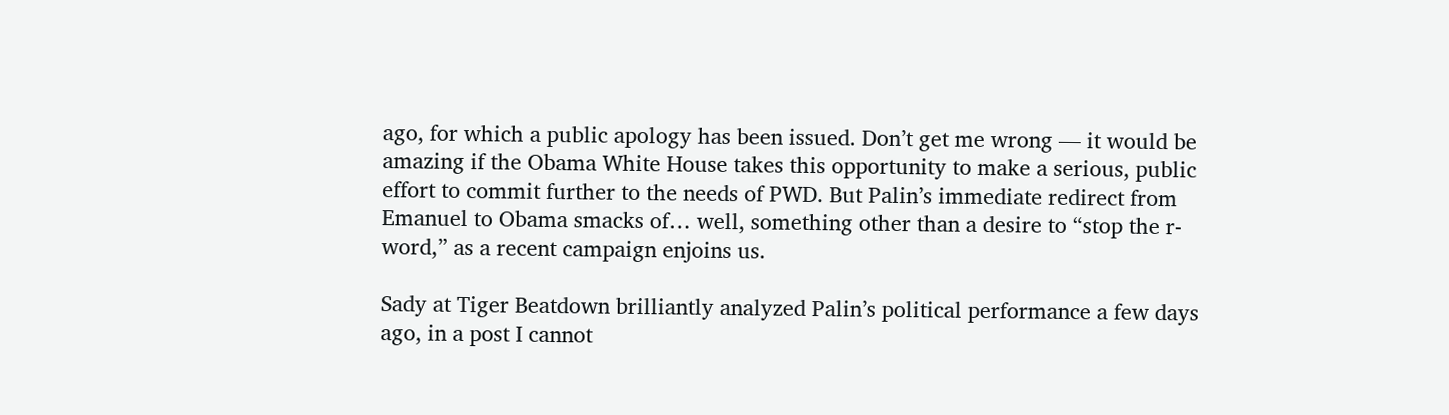ago, for which a public apology has been issued. Don’t get me wrong — it would be amazing if the Obama White House takes this opportunity to make a serious, public effort to commit further to the needs of PWD. But Palin’s immediate redirect from Emanuel to Obama smacks of… well, something other than a desire to “stop the r-word,” as a recent campaign enjoins us.

Sady at Tiger Beatdown brilliantly analyzed Palin’s political performance a few days ago, in a post I cannot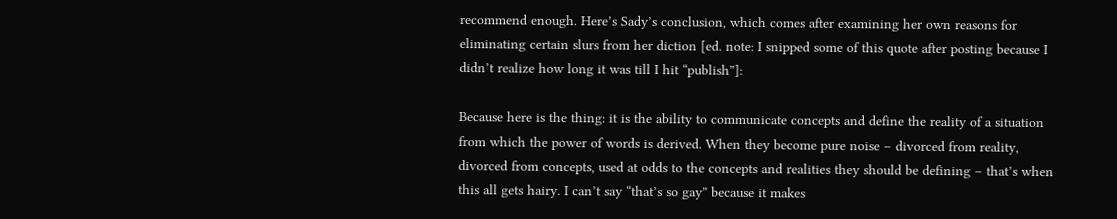recommend enough. Here’s Sady’s conclusion, which comes after examining her own reasons for eliminating certain slurs from her diction [ed. note: I snipped some of this quote after posting because I didn’t realize how long it was till I hit “publish”]:

Because here is the thing: it is the ability to communicate concepts and define the reality of a situation from which the power of words is derived. When they become pure noise – divorced from reality, divorced from concepts, used at odds to the concepts and realities they should be defining – that’s when this all gets hairy. I can’t say “that’s so gay” because it makes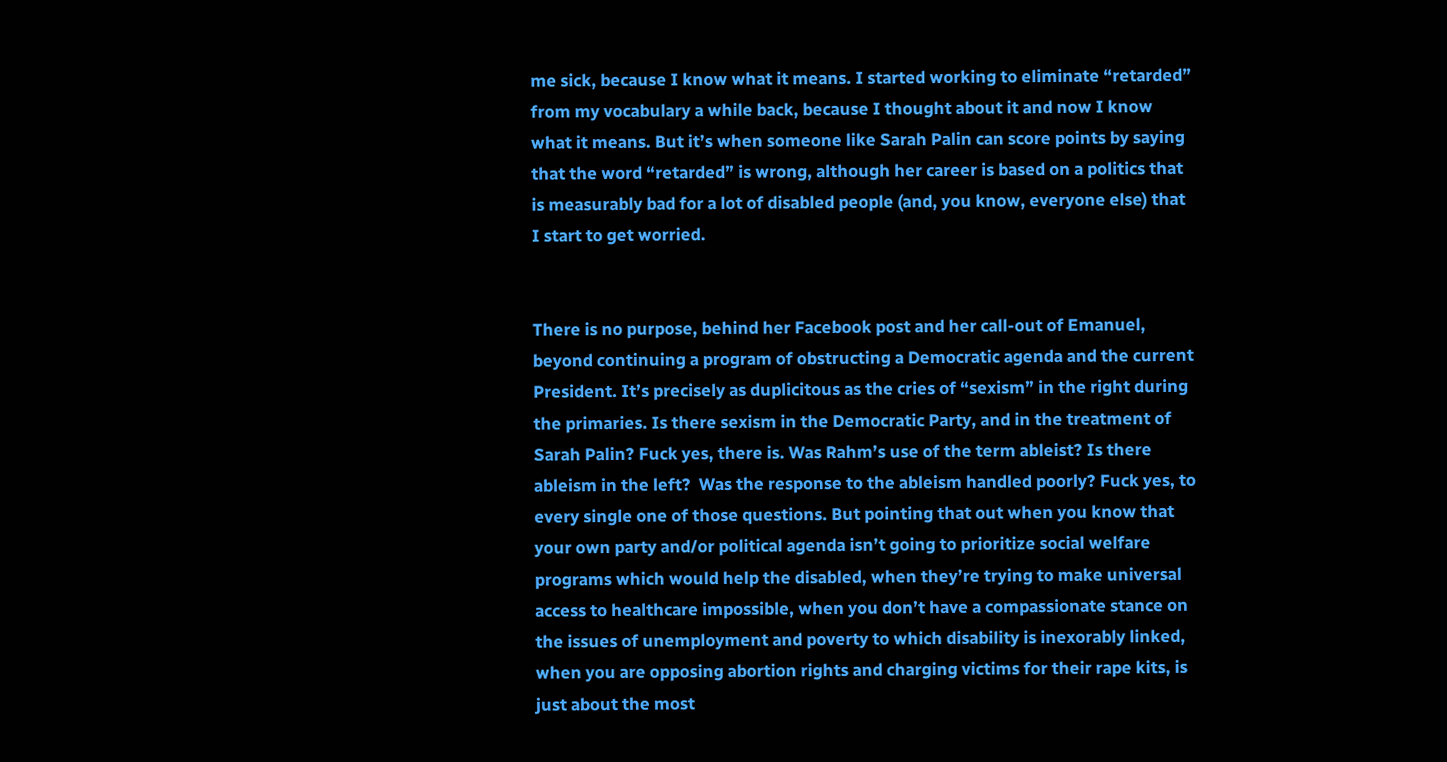me sick, because I know what it means. I started working to eliminate “retarded” from my vocabulary a while back, because I thought about it and now I know what it means. But it’s when someone like Sarah Palin can score points by saying that the word “retarded” is wrong, although her career is based on a politics that is measurably bad for a lot of disabled people (and, you know, everyone else) that I start to get worried.


There is no purpose, behind her Facebook post and her call-out of Emanuel, beyond continuing a program of obstructing a Democratic agenda and the current President. It’s precisely as duplicitous as the cries of “sexism” in the right during the primaries. Is there sexism in the Democratic Party, and in the treatment of Sarah Palin? Fuck yes, there is. Was Rahm’s use of the term ableist? Is there ableism in the left?  Was the response to the ableism handled poorly? Fuck yes, to every single one of those questions. But pointing that out when you know that your own party and/or political agenda isn’t going to prioritize social welfare programs which would help the disabled, when they’re trying to make universal access to healthcare impossible, when you don’t have a compassionate stance on the issues of unemployment and poverty to which disability is inexorably linked, when you are opposing abortion rights and charging victims for their rape kits, is just about the most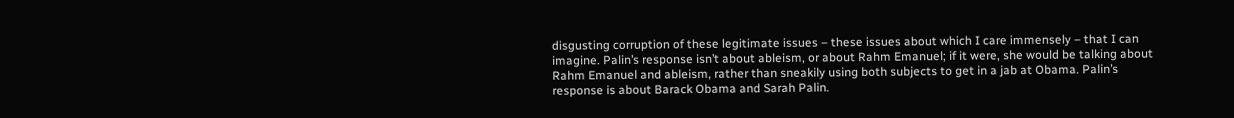disgusting corruption of these legitimate issues – these issues about which I care immensely – that I can imagine. Palin’s response isn’t about ableism, or about Rahm Emanuel; if it were, she would be talking about Rahm Emanuel and ableism, rather than sneakily using both subjects to get in a jab at Obama. Palin’s response is about Barack Obama and Sarah Palin.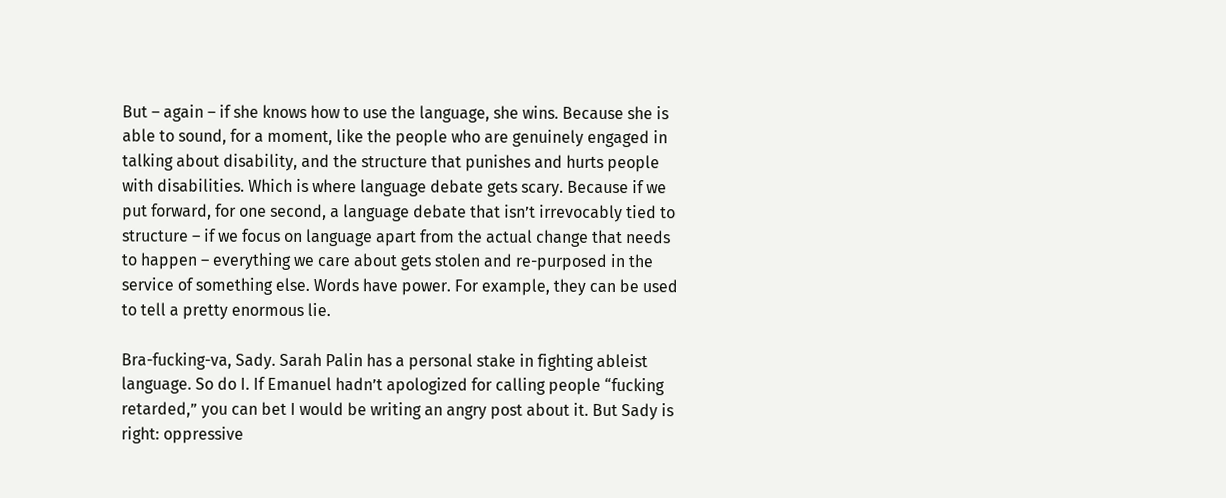But – again – if she knows how to use the language, she wins. Because she is able to sound, for a moment, like the people who are genuinely engaged in talking about disability, and the structure that punishes and hurts people with disabilities. Which is where language debate gets scary. Because if we put forward, for one second, a language debate that isn’t irrevocably tied to structure – if we focus on language apart from the actual change that needs to happen – everything we care about gets stolen and re-purposed in the service of something else. Words have power. For example, they can be used to tell a pretty enormous lie.

Bra-fucking-va, Sady. Sarah Palin has a personal stake in fighting ableist language. So do I. If Emanuel hadn’t apologized for calling people “fucking retarded,” you can bet I would be writing an angry post about it. But Sady is right: oppressive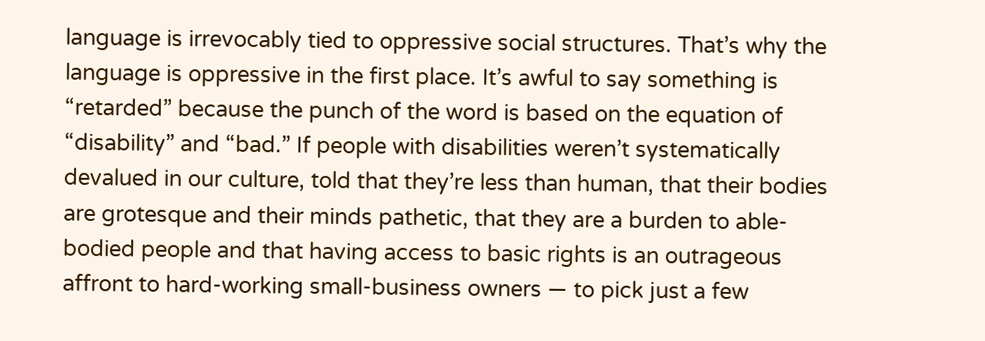language is irrevocably tied to oppressive social structures. That’s why the language is oppressive in the first place. It’s awful to say something is “retarded” because the punch of the word is based on the equation of “disability” and “bad.” If people with disabilities weren’t systematically devalued in our culture, told that they’re less than human, that their bodies are grotesque and their minds pathetic, that they are a burden to able-bodied people and that having access to basic rights is an outrageous affront to hard-working small-business owners — to pick just a few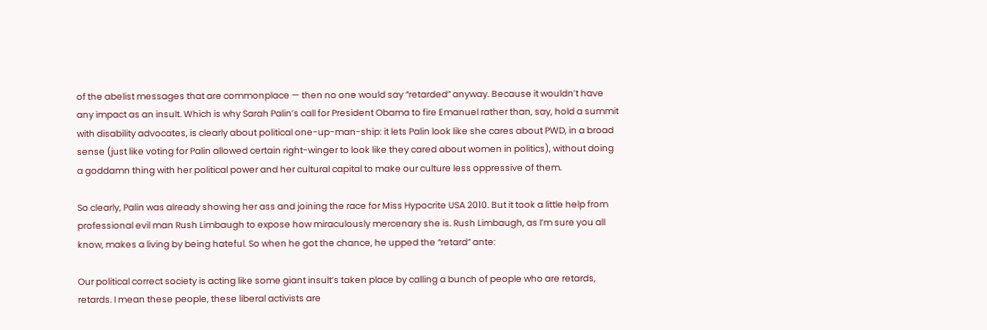of the abelist messages that are commonplace — then no one would say “retarded” anyway. Because it wouldn’t have any impact as an insult. Which is why Sarah Palin’s call for President Obama to fire Emanuel rather than, say, hold a summit with disability advocates, is clearly about political one-up-man-ship: it lets Palin look like she cares about PWD, in a broad sense (just like voting for Palin allowed certain right-winger to look like they cared about women in politics), without doing a goddamn thing with her political power and her cultural capital to make our culture less oppressive of them.

So clearly, Palin was already showing her ass and joining the race for Miss Hypocrite USA 2010. But it took a little help from professional evil man Rush Limbaugh to expose how miraculously mercenary she is. Rush Limbaugh, as I’m sure you all know, makes a living by being hateful. So when he got the chance, he upped the “retard” ante:

Our political correct society is acting like some giant insult’s taken place by calling a bunch of people who are retards, retards. I mean these people, these liberal activists are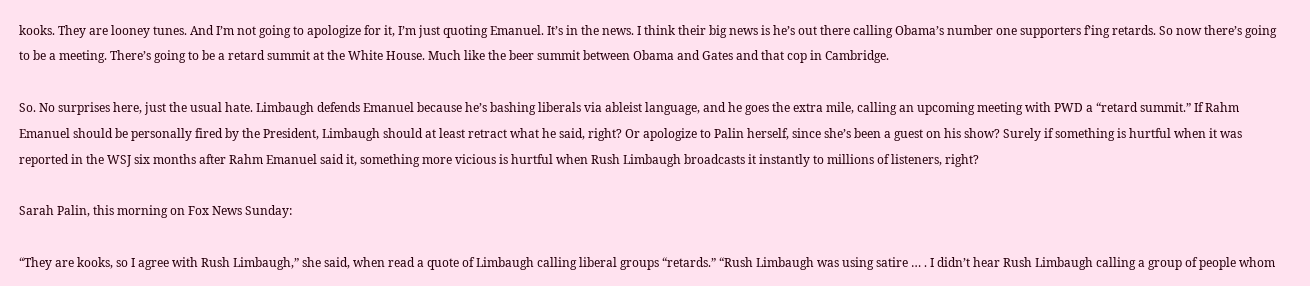kooks. They are looney tunes. And I’m not going to apologize for it, I’m just quoting Emanuel. It’s in the news. I think their big news is he’s out there calling Obama’s number one supporters f’ing retards. So now there’s going to be a meeting. There’s going to be a retard summit at the White House. Much like the beer summit between Obama and Gates and that cop in Cambridge.

So. No surprises here, just the usual hate. Limbaugh defends Emanuel because he’s bashing liberals via ableist language, and he goes the extra mile, calling an upcoming meeting with PWD a “retard summit.” If Rahm Emanuel should be personally fired by the President, Limbaugh should at least retract what he said, right? Or apologize to Palin herself, since she’s been a guest on his show? Surely if something is hurtful when it was reported in the WSJ six months after Rahm Emanuel said it, something more vicious is hurtful when Rush Limbaugh broadcasts it instantly to millions of listeners, right?

Sarah Palin, this morning on Fox News Sunday:

“They are kooks, so I agree with Rush Limbaugh,” she said, when read a quote of Limbaugh calling liberal groups “retards.” “Rush Limbaugh was using satire … . I didn’t hear Rush Limbaugh calling a group of people whom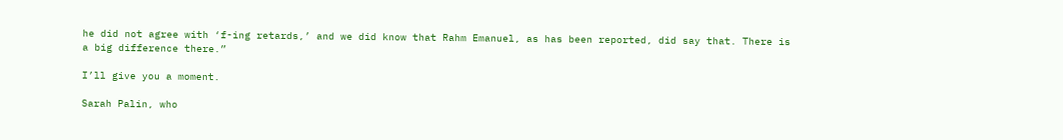he did not agree with ‘f-ing retards,’ and we did know that Rahm Emanuel, as has been reported, did say that. There is a big difference there.”

I’ll give you a moment.

Sarah Palin, who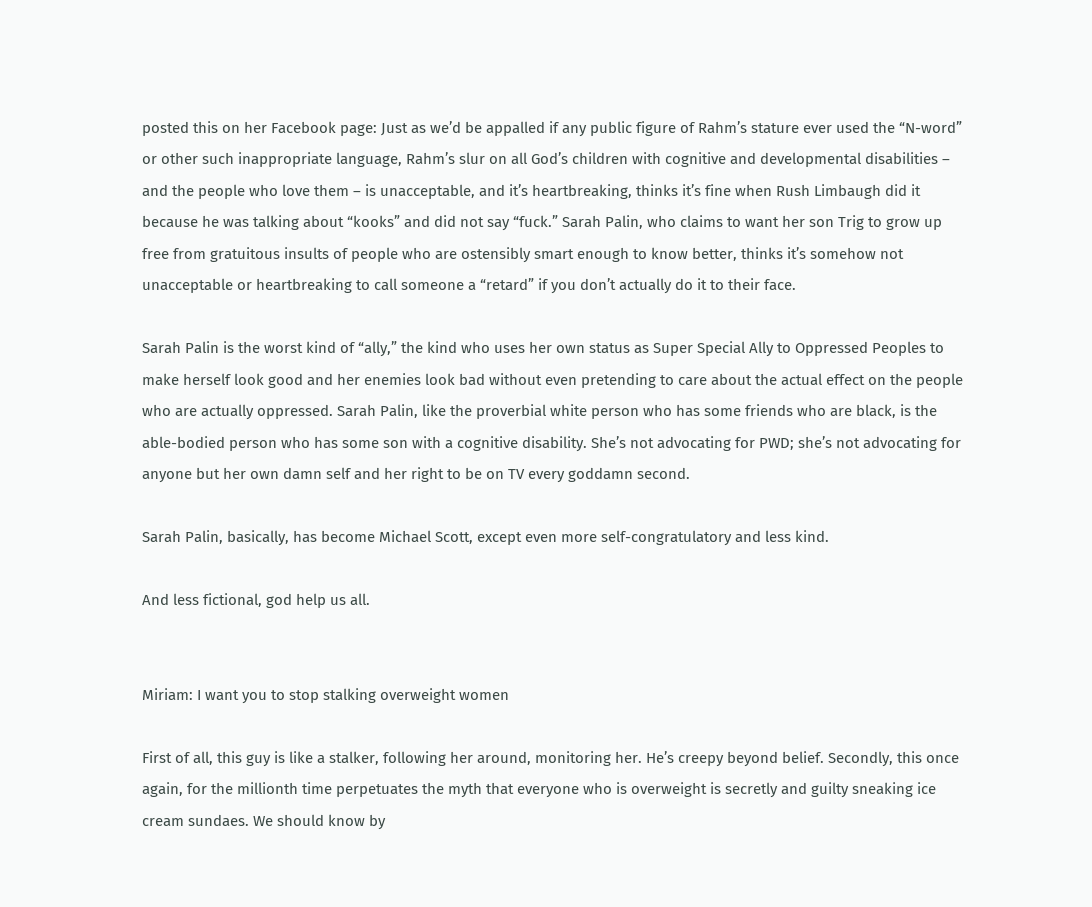posted this on her Facebook page: Just as we’d be appalled if any public figure of Rahm’s stature ever used the “N-word” or other such inappropriate language, Rahm’s slur on all God’s children with cognitive and developmental disabilities – and the people who love them – is unacceptable, and it’s heartbreaking, thinks it’s fine when Rush Limbaugh did it because he was talking about “kooks” and did not say “fuck.” Sarah Palin, who claims to want her son Trig to grow up free from gratuitous insults of people who are ostensibly smart enough to know better, thinks it’s somehow not unacceptable or heartbreaking to call someone a “retard” if you don’t actually do it to their face.

Sarah Palin is the worst kind of “ally,” the kind who uses her own status as Super Special Ally to Oppressed Peoples to make herself look good and her enemies look bad without even pretending to care about the actual effect on the people who are actually oppressed. Sarah Palin, like the proverbial white person who has some friends who are black, is the able-bodied person who has some son with a cognitive disability. She’s not advocating for PWD; she’s not advocating for anyone but her own damn self and her right to be on TV every goddamn second.

Sarah Palin, basically, has become Michael Scott, except even more self-congratulatory and less kind.

And less fictional, god help us all.


Miriam: I want you to stop stalking overweight women

First of all, this guy is like a stalker, following her around, monitoring her. He’s creepy beyond belief. Secondly, this once again, for the millionth time perpetuates the myth that everyone who is overweight is secretly and guilty sneaking ice cream sundaes. We should know by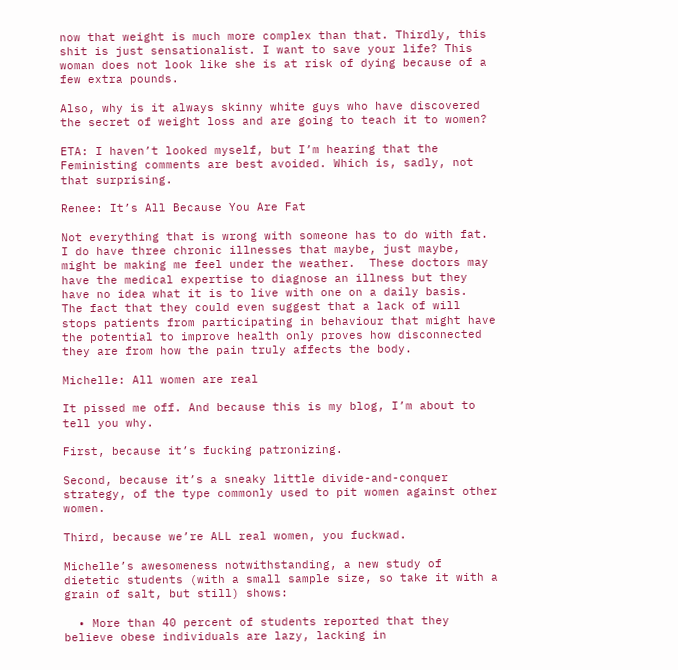now that weight is much more complex than that. Thirdly, this shit is just sensationalist. I want to save your life? This woman does not look like she is at risk of dying because of a few extra pounds.

Also, why is it always skinny white guys who have discovered the secret of weight loss and are going to teach it to women?

ETA: I haven’t looked myself, but I’m hearing that the Feministing comments are best avoided. Which is, sadly, not that surprising.

Renee: It’s All Because You Are Fat

Not everything that is wrong with someone has to do with fat.  I do have three chronic illnesses that maybe, just maybe, might be making me feel under the weather.  These doctors may have the medical expertise to diagnose an illness but they have no idea what it is to live with one on a daily basis.  The fact that they could even suggest that a lack of will stops patients from participating in behaviour that might have the potential to improve health only proves how disconnected they are from how the pain truly affects the body.

Michelle: All women are real

It pissed me off. And because this is my blog, I’m about to tell you why.

First, because it’s fucking patronizing.

Second, because it’s a sneaky little divide-and-conquer strategy, of the type commonly used to pit women against other women.

Third, because we’re ALL real women, you fuckwad.

Michelle’s awesomeness notwithstanding, a new study of dietetic students (with a small sample size, so take it with a grain of salt, but still) shows:

  • More than 40 percent of students reported that they believe obese individuals are lazy, lacking in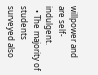willpower and are self-indulgent.
  • The majority of students surveyed also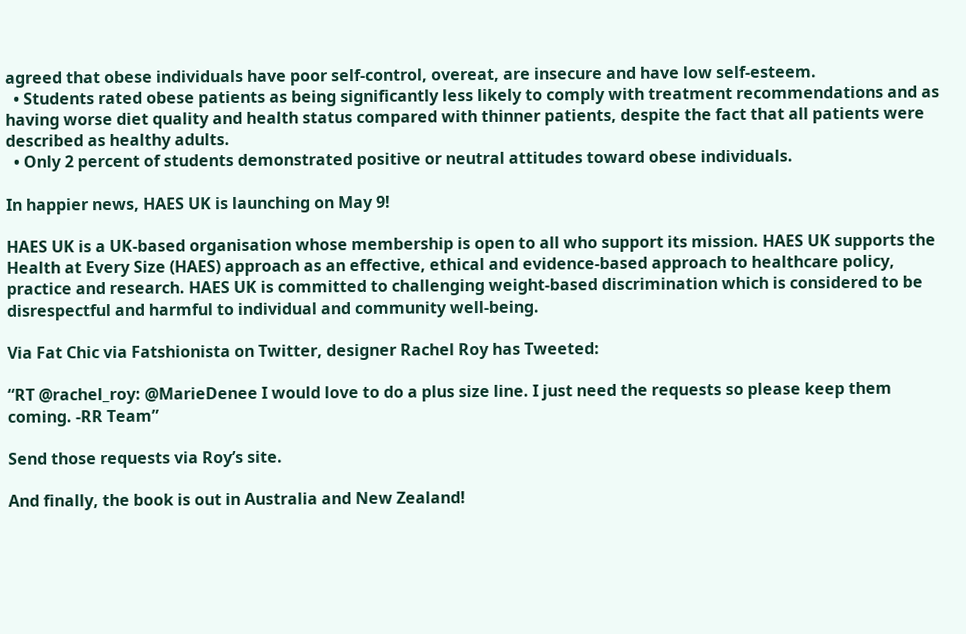agreed that obese individuals have poor self-control, overeat, are insecure and have low self-esteem.
  • Students rated obese patients as being significantly less likely to comply with treatment recommendations and as having worse diet quality and health status compared with thinner patients, despite the fact that all patients were described as healthy adults.
  • Only 2 percent of students demonstrated positive or neutral attitudes toward obese individuals.

In happier news, HAES UK is launching on May 9!

HAES UK is a UK-based organisation whose membership is open to all who support its mission. HAES UK supports the Health at Every Size (HAES) approach as an effective, ethical and evidence-based approach to healthcare policy, practice and research. HAES UK is committed to challenging weight-based discrimination which is considered to be disrespectful and harmful to individual and community well-being.

Via Fat Chic via Fatshionista on Twitter, designer Rachel Roy has Tweeted:

“RT @rachel_roy: @MarieDenee I would love to do a plus size line. I just need the requests so please keep them coming. -RR Team”

Send those requests via Roy’s site.

And finally, the book is out in Australia and New Zealand!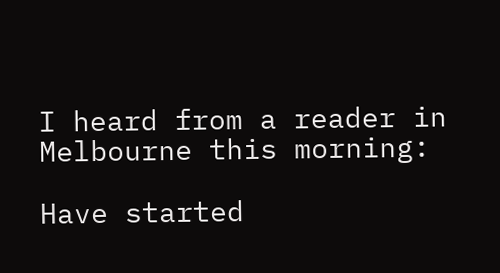I heard from a reader in Melbourne this morning:

Have started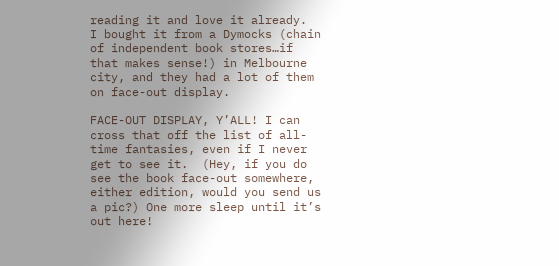reading it and love it already.  I bought it from a Dymocks (chain of independent book stores…if that makes sense!) in Melbourne city, and they had a lot of them on face-out display.

FACE-OUT DISPLAY, Y’ALL! I can cross that off the list of all-time fantasies, even if I never get to see it.  (Hey, if you do see the book face-out somewhere, either edition, would you send us a pic?) One more sleep until it’s out here!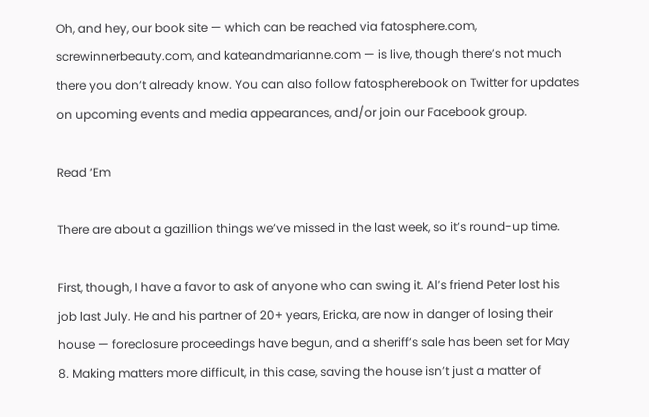Oh, and hey, our book site — which can be reached via fatosphere.com, screwinnerbeauty.com, and kateandmarianne.com — is live, though there’s not much there you don’t already know. You can also follow fatospherebook on Twitter for updates on upcoming events and media appearances, and/or join our Facebook group.

Read ‘Em

There are about a gazillion things we’ve missed in the last week, so it’s round-up time.

First, though, I have a favor to ask of anyone who can swing it. Al’s friend Peter lost his job last July. He and his partner of 20+ years, Ericka, are now in danger of losing their house — foreclosure proceedings have begun, and a sheriff’s sale has been set for May 8. Making matters more difficult, in this case, saving the house isn’t just a matter of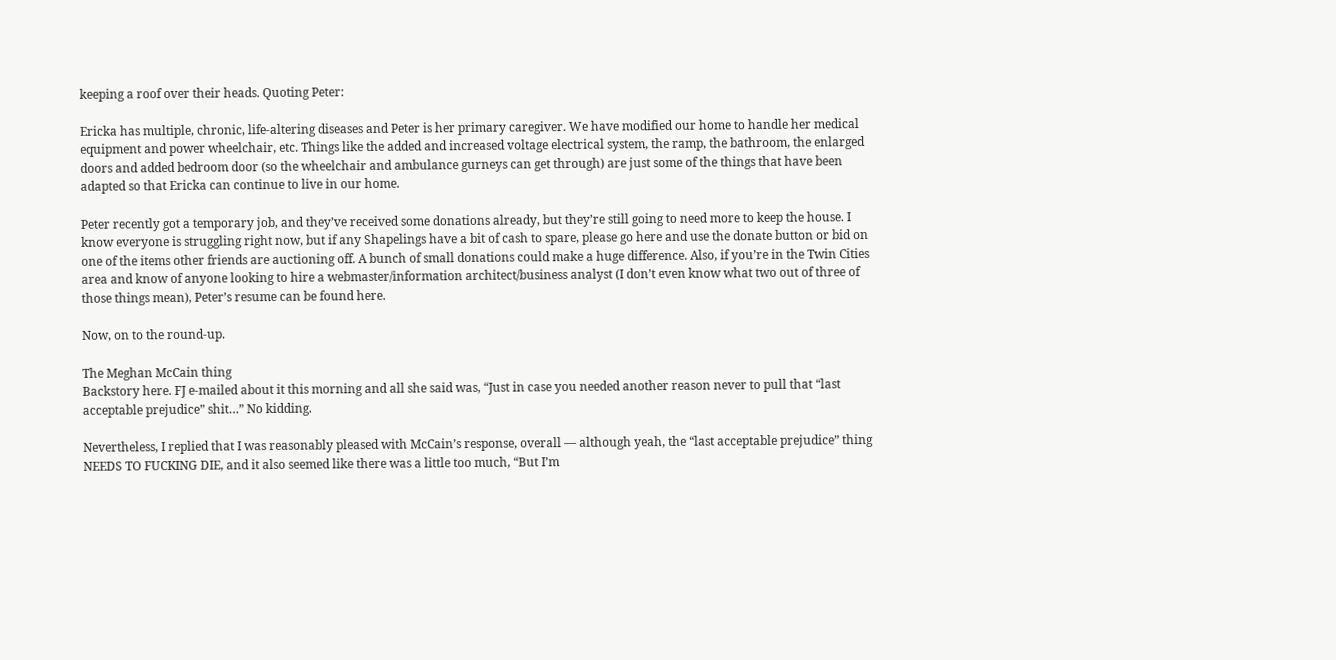keeping a roof over their heads. Quoting Peter:

Ericka has multiple, chronic, life-altering diseases and Peter is her primary caregiver. We have modified our home to handle her medical equipment and power wheelchair, etc. Things like the added and increased voltage electrical system, the ramp, the bathroom, the enlarged doors and added bedroom door (so the wheelchair and ambulance gurneys can get through) are just some of the things that have been adapted so that Ericka can continue to live in our home.

Peter recently got a temporary job, and they’ve received some donations already, but they’re still going to need more to keep the house. I know everyone is struggling right now, but if any Shapelings have a bit of cash to spare, please go here and use the donate button or bid on one of the items other friends are auctioning off. A bunch of small donations could make a huge difference. Also, if you’re in the Twin Cities area and know of anyone looking to hire a webmaster/information architect/business analyst (I don’t even know what two out of three of those things mean), Peter’s resume can be found here.

Now, on to the round-up.

The Meghan McCain thing
Backstory here. FJ e-mailed about it this morning and all she said was, “Just in case you needed another reason never to pull that “last acceptable prejudice” shit…” No kidding.

Nevertheless, I replied that I was reasonably pleased with McCain’s response, overall — although yeah, the “last acceptable prejudice” thing NEEDS TO FUCKING DIE, and it also seemed like there was a little too much, “But I’m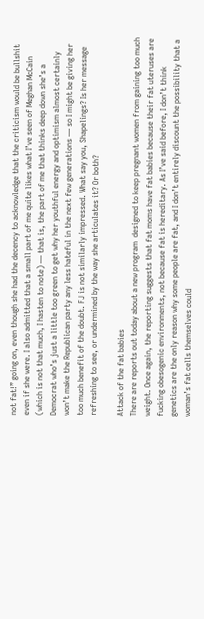not fat!” going on, even though she had the decency to acknowledge that the criticism would be bullshit even if she were. I also admitted that a small part of me quite likes what I’ve seen of Meghan McCain (which is not that much, I hasten to note) — that is, the part of me that thinks deep down she’s a Democrat who’s just a little too green to get why her youthful energy and optimism almost certainly won’t make the Republican party any less hateful in the next few generations — so I might be giving her too much benefit of the doubt. FJ is not similarly impressed. What say you, Shapelings? Is her message refreshing to see, or undermined by the way she articulates it? Or both?

Attack of the fat babies
There are reports out today about a new program  designed to keep pregnant women from gaining too much weight. Once again, the reporting suggests that fat moms have fat babies because their fat uteruses are fucking obesogenic environments, not because fat is hereditary. As I’ve said before, I don’t think genetics are the only reason why some people are fat, and I don’t entirely discount the possibility that a woman’s fat cells themselves could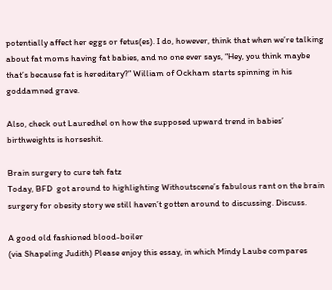potentially affect her eggs or fetus(es). I do, however, think that when we’re talking about fat moms having fat babies, and no one ever says, “Hey, you think maybe that’s because fat is hereditary?” William of Ockham starts spinning in his goddamned grave.

Also, check out Lauredhel on how the supposed upward trend in babies’ birthweights is horseshit.

Brain surgery to cure teh fatz
Today, BFD  got around to highlighting Withoutscene’s fabulous rant on the brain surgery for obesity story we still haven’t gotten around to discussing. Discuss.

A good old fashioned blood-boiler
(via Shapeling Judith) Please enjoy this essay, in which Mindy Laube compares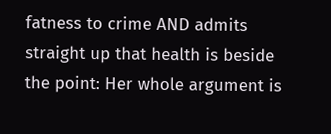fatness to crime AND admits straight up that health is beside the point: Her whole argument is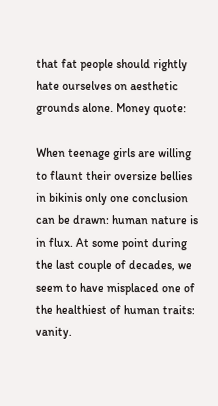that fat people should rightly hate ourselves on aesthetic grounds alone. Money quote:

When teenage girls are willing to flaunt their oversize bellies in bikinis only one conclusion can be drawn: human nature is in flux. At some point during the last couple of decades, we seem to have misplaced one of the healthiest of human traits: vanity.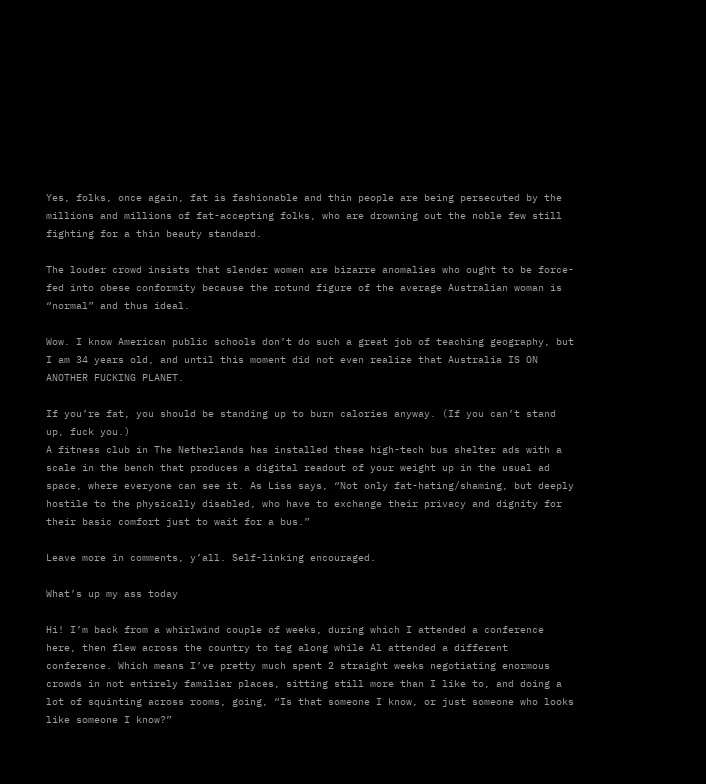Yes, folks, once again, fat is fashionable and thin people are being persecuted by the millions and millions of fat-accepting folks, who are drowning out the noble few still fighting for a thin beauty standard.

The louder crowd insists that slender women are bizarre anomalies who ought to be force-fed into obese conformity because the rotund figure of the average Australian woman is “normal” and thus ideal.

Wow. I know American public schools don’t do such a great job of teaching geography, but I am 34 years old, and until this moment did not even realize that Australia IS ON ANOTHER FUCKING PLANET.

If you’re fat, you should be standing up to burn calories anyway. (If you can’t stand up, fuck you.)
A fitness club in The Netherlands has installed these high-tech bus shelter ads with a scale in the bench that produces a digital readout of your weight up in the usual ad space, where everyone can see it. As Liss says, “Not only fat-hating/shaming, but deeply hostile to the physically disabled, who have to exchange their privacy and dignity for their basic comfort just to wait for a bus.”

Leave more in comments, y’all. Self-linking encouraged.

What’s up my ass today

Hi! I’m back from a whirlwind couple of weeks, during which I attended a conference here, then flew across the country to tag along while Al attended a different conference. Which means I’ve pretty much spent 2 straight weeks negotiating enormous crowds in not entirely familiar places, sitting still more than I like to, and doing a lot of squinting across rooms, going, “Is that someone I know, or just someone who looks like someone I know?”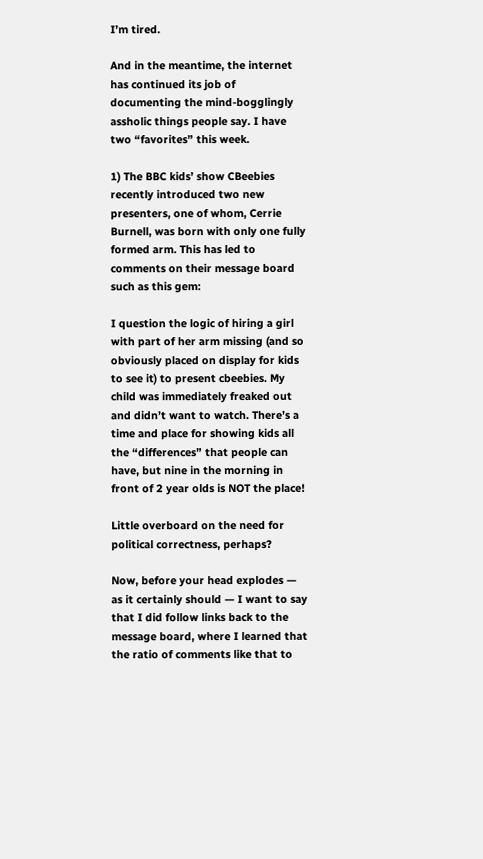I’m tired.

And in the meantime, the internet has continued its job of documenting the mind-bogglingly assholic things people say. I have two “favorites” this week.

1) The BBC kids’ show CBeebies recently introduced two new presenters, one of whom, Cerrie Burnell, was born with only one fully formed arm. This has led to comments on their message board such as this gem:

I question the logic of hiring a girl with part of her arm missing (and so obviously placed on display for kids to see it) to present cbeebies. My child was immediately freaked out and didn’t want to watch. There’s a time and place for showing kids all the “differences” that people can have, but nine in the morning in front of 2 year olds is NOT the place!

Little overboard on the need for political correctness, perhaps?

Now, before your head explodes — as it certainly should — I want to say that I did follow links back to the message board, where I learned that the ratio of comments like that to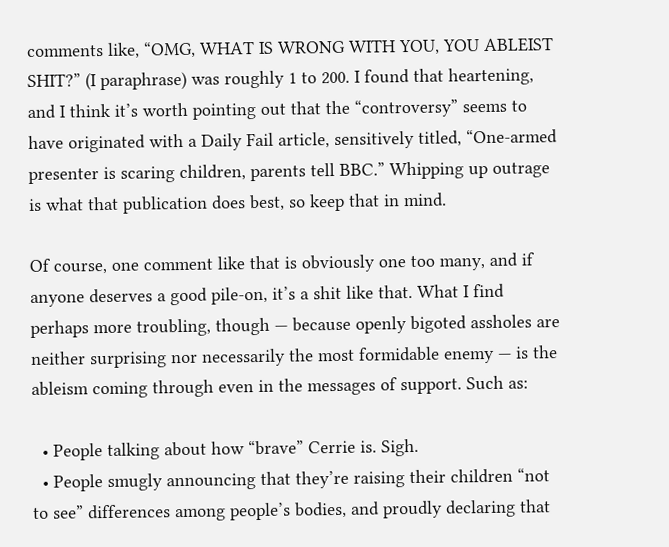comments like, “OMG, WHAT IS WRONG WITH YOU, YOU ABLEIST SHIT?” (I paraphrase) was roughly 1 to 200. I found that heartening, and I think it’s worth pointing out that the “controversy” seems to have originated with a Daily Fail article, sensitively titled, “One-armed presenter is scaring children, parents tell BBC.” Whipping up outrage is what that publication does best, so keep that in mind.

Of course, one comment like that is obviously one too many, and if anyone deserves a good pile-on, it’s a shit like that. What I find perhaps more troubling, though — because openly bigoted assholes are neither surprising nor necessarily the most formidable enemy — is the ableism coming through even in the messages of support. Such as:

  • People talking about how “brave” Cerrie is. Sigh.
  • People smugly announcing that they’re raising their children “not to see” differences among people’s bodies, and proudly declaring that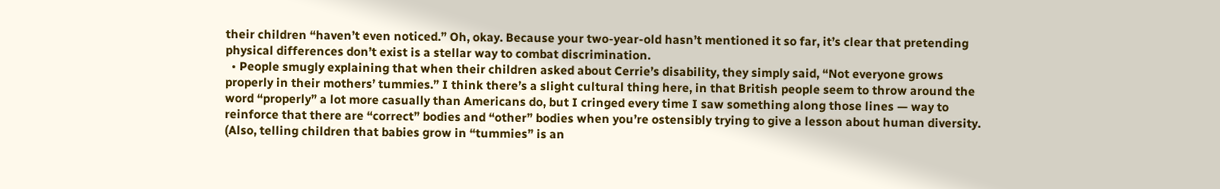their children “haven’t even noticed.” Oh, okay. Because your two-year-old hasn’t mentioned it so far, it’s clear that pretending physical differences don’t exist is a stellar way to combat discrimination.
  • People smugly explaining that when their children asked about Cerrie’s disability, they simply said, “Not everyone grows properly in their mothers’ tummies.” I think there’s a slight cultural thing here, in that British people seem to throw around the word “properly” a lot more casually than Americans do, but I cringed every time I saw something along those lines — way to reinforce that there are “correct” bodies and “other” bodies when you’re ostensibly trying to give a lesson about human diversity. (Also, telling children that babies grow in “tummies” is an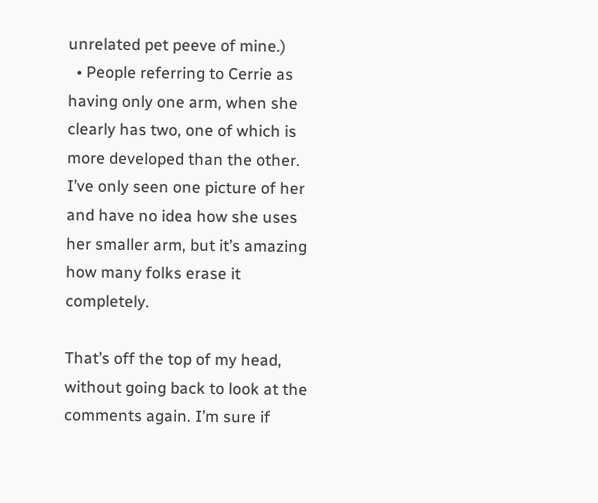unrelated pet peeve of mine.)
  • People referring to Cerrie as having only one arm, when she clearly has two, one of which is more developed than the other. I’ve only seen one picture of her and have no idea how she uses her smaller arm, but it’s amazing how many folks erase it completely.

That’s off the top of my head, without going back to look at the comments again. I’m sure if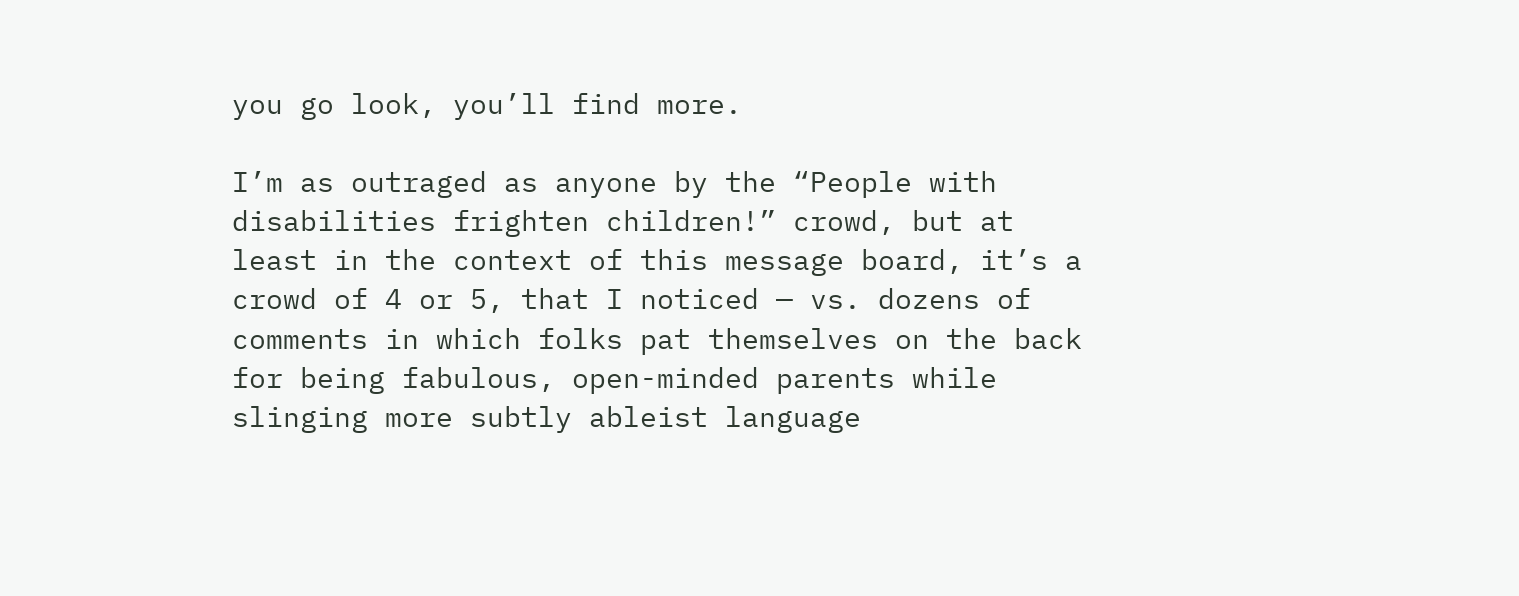you go look, you’ll find more.

I’m as outraged as anyone by the “People with disabilities frighten children!” crowd, but at least in the context of this message board, it’s a crowd of 4 or 5, that I noticed — vs. dozens of comments in which folks pat themselves on the back for being fabulous, open-minded parents while slinging more subtly ableist language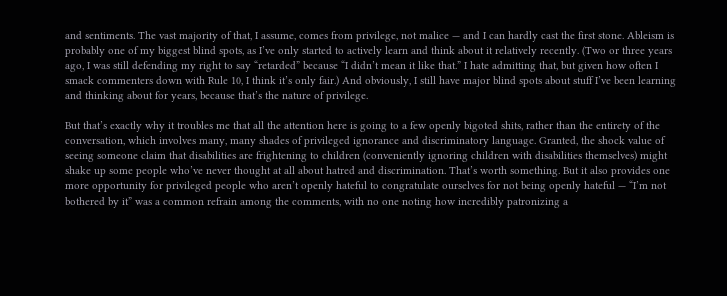and sentiments. The vast majority of that, I assume, comes from privilege, not malice — and I can hardly cast the first stone. Ableism is probably one of my biggest blind spots, as I’ve only started to actively learn and think about it relatively recently. (Two or three years ago, I was still defending my right to say “retarded” because “I didn’t mean it like that.” I hate admitting that, but given how often I smack commenters down with Rule 10, I think it’s only fair.) And obviously, I still have major blind spots about stuff I’ve been learning and thinking about for years, because that’s the nature of privilege.

But that’s exactly why it troubles me that all the attention here is going to a few openly bigoted shits, rather than the entirety of the conversation, which involves many, many shades of privileged ignorance and discriminatory language. Granted, the shock value of seeing someone claim that disabilities are frightening to children (conveniently ignoring children with disabilities themselves) might shake up some people who’ve never thought at all about hatred and discrimination. That’s worth something. But it also provides one more opportunity for privileged people who aren’t openly hateful to congratulate ourselves for not being openly hateful — “I’m not bothered by it” was a common refrain among the comments, with no one noting how incredibly patronizing a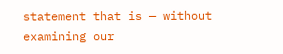statement that is — without examining our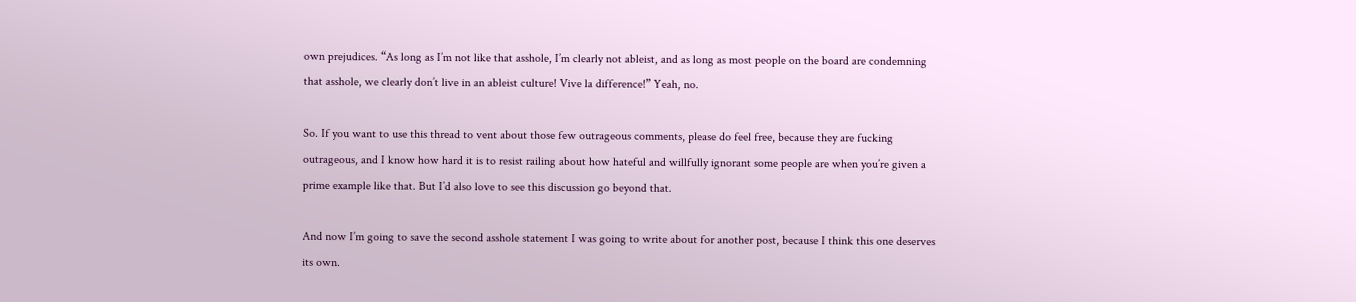own prejudices. “As long as I’m not like that asshole, I’m clearly not ableist, and as long as most people on the board are condemning that asshole, we clearly don’t live in an ableist culture! Vive la difference!” Yeah, no.

So. If you want to use this thread to vent about those few outrageous comments, please do feel free, because they are fucking outrageous, and I know how hard it is to resist railing about how hateful and willfully ignorant some people are when you’re given a prime example like that. But I’d also love to see this discussion go beyond that.

And now I’m going to save the second asshole statement I was going to write about for another post, because I think this one deserves its own.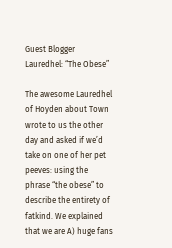Guest Blogger Lauredhel: “The Obese”

The awesome Lauredhel of Hoyden about Town wrote to us the other day and asked if we’d take on one of her pet peeves: using the phrase “the obese” to describe the entirety of fatkind. We explained that we are A) huge fans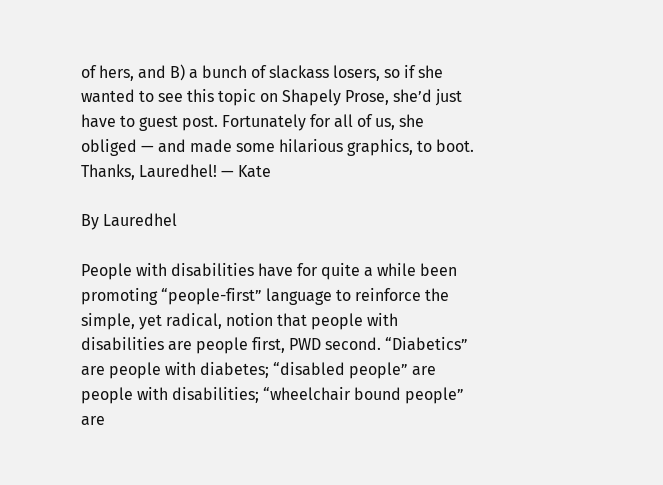of hers, and B) a bunch of slackass losers, so if she wanted to see this topic on Shapely Prose, she’d just have to guest post. Fortunately for all of us, she obliged — and made some hilarious graphics, to boot. Thanks, Lauredhel! — Kate

By Lauredhel

People with disabilities have for quite a while been promoting “people-first” language to reinforce the simple, yet radical, notion that people with disabilities are people first, PWD second. “Diabetics” are people with diabetes; “disabled people” are people with disabilities; “wheelchair bound people” are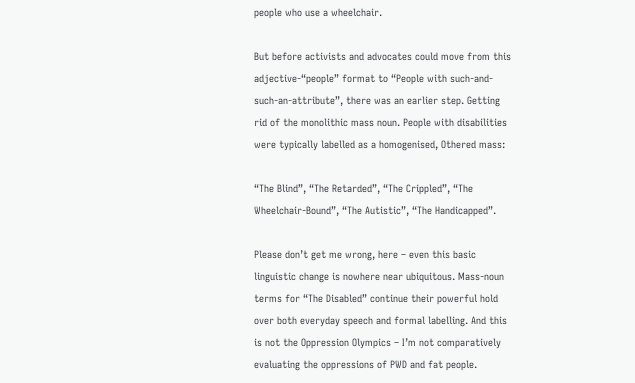people who use a wheelchair.

But before activists and advocates could move from this adjective-“people” format to “People with such-and-such-an-attribute”, there was an earlier step. Getting rid of the monolithic mass noun. People with disabilities were typically labelled as a homogenised, Othered mass:

“The Blind”, “The Retarded”, “The Crippled”, “The Wheelchair-Bound”, “The Autistic”, “The Handicapped”.

Please don’t get me wrong, here – even this basic linguistic change is nowhere near ubiquitous. Mass-noun terms for “The Disabled” continue their powerful hold over both everyday speech and formal labelling. And this is not the Oppression Olympics – I’m not comparatively evaluating the oppressions of PWD and fat people.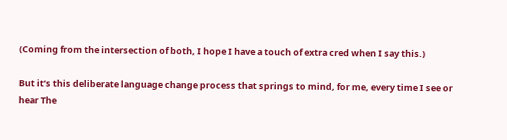(Coming from the intersection of both, I hope I have a touch of extra cred when I say this.)

But it’s this deliberate language change process that springs to mind, for me, every time I see or hear The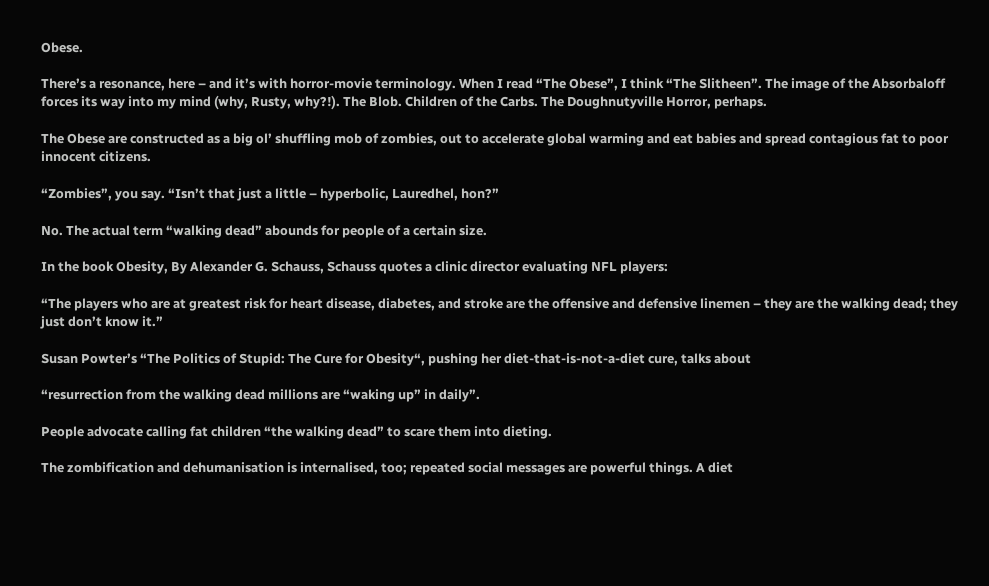Obese.

There’s a resonance, here – and it’s with horror-movie terminology. When I read “The Obese”, I think “The Slitheen”. The image of the Absorbaloff forces its way into my mind (why, Rusty, why?!). The Blob. Children of the Carbs. The Doughnutyville Horror, perhaps.

The Obese are constructed as a big ol’ shuffling mob of zombies, out to accelerate global warming and eat babies and spread contagious fat to poor innocent citizens.

“Zombies”, you say. “Isn’t that just a little – hyperbolic, Lauredhel, hon?”

No. The actual term “walking dead” abounds for people of a certain size.

In the book Obesity, By Alexander G. Schauss, Schauss quotes a clinic director evaluating NFL players:

“The players who are at greatest risk for heart disease, diabetes, and stroke are the offensive and defensive linemen – they are the walking dead; they just don’t know it.”

Susan Powter’s “The Politics of Stupid: The Cure for Obesity“, pushing her diet-that-is-not-a-diet cure, talks about

“resurrection from the walking dead millions are “waking up” in daily”.

People advocate calling fat children “the walking dead” to scare them into dieting.

The zombification and dehumanisation is internalised, too; repeated social messages are powerful things. A diet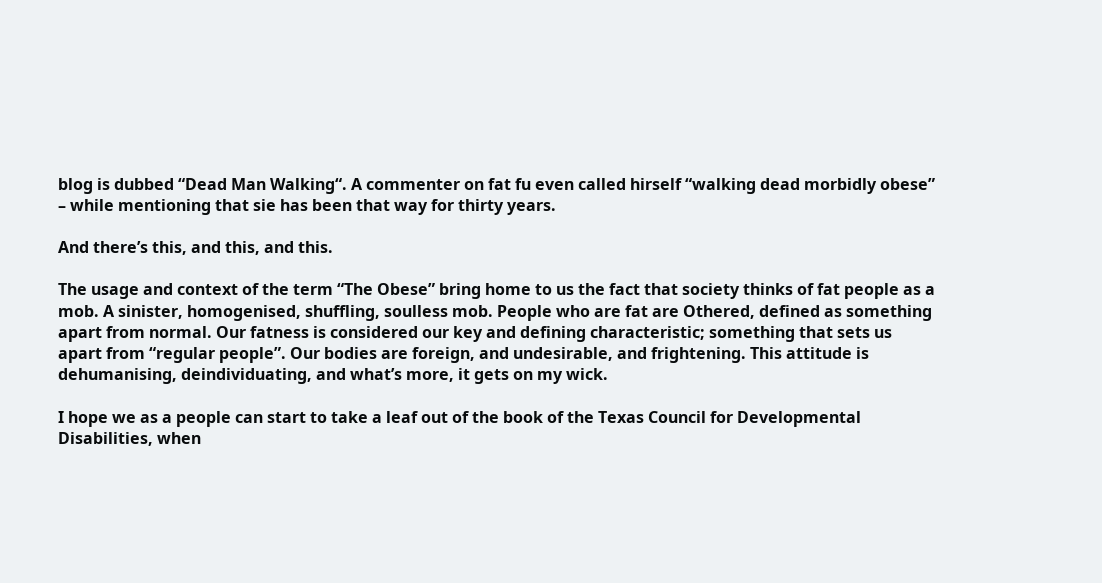blog is dubbed “Dead Man Walking“. A commenter on fat fu even called hirself “walking dead morbidly obese” – while mentioning that sie has been that way for thirty years.

And there’s this, and this, and this.

The usage and context of the term “The Obese” bring home to us the fact that society thinks of fat people as a mob. A sinister, homogenised, shuffling, soulless mob. People who are fat are Othered, defined as something apart from normal. Our fatness is considered our key and defining characteristic; something that sets us apart from “regular people”. Our bodies are foreign, and undesirable, and frightening. This attitude is dehumanising, deindividuating, and what’s more, it gets on my wick.

I hope we as a people can start to take a leaf out of the book of the Texas Council for Developmental Disabilities, when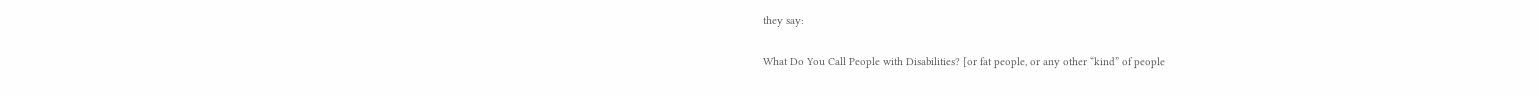they say:

What Do You Call People with Disabilities? [or fat people, or any other “kind” of people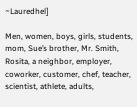~Lauredhel]

Men, women, boys, girls, students, mom, Sue’s brother, Mr. Smith, Rosita, a neighbor, employer, coworker, customer, chef, teacher, scientist, athlete, adults,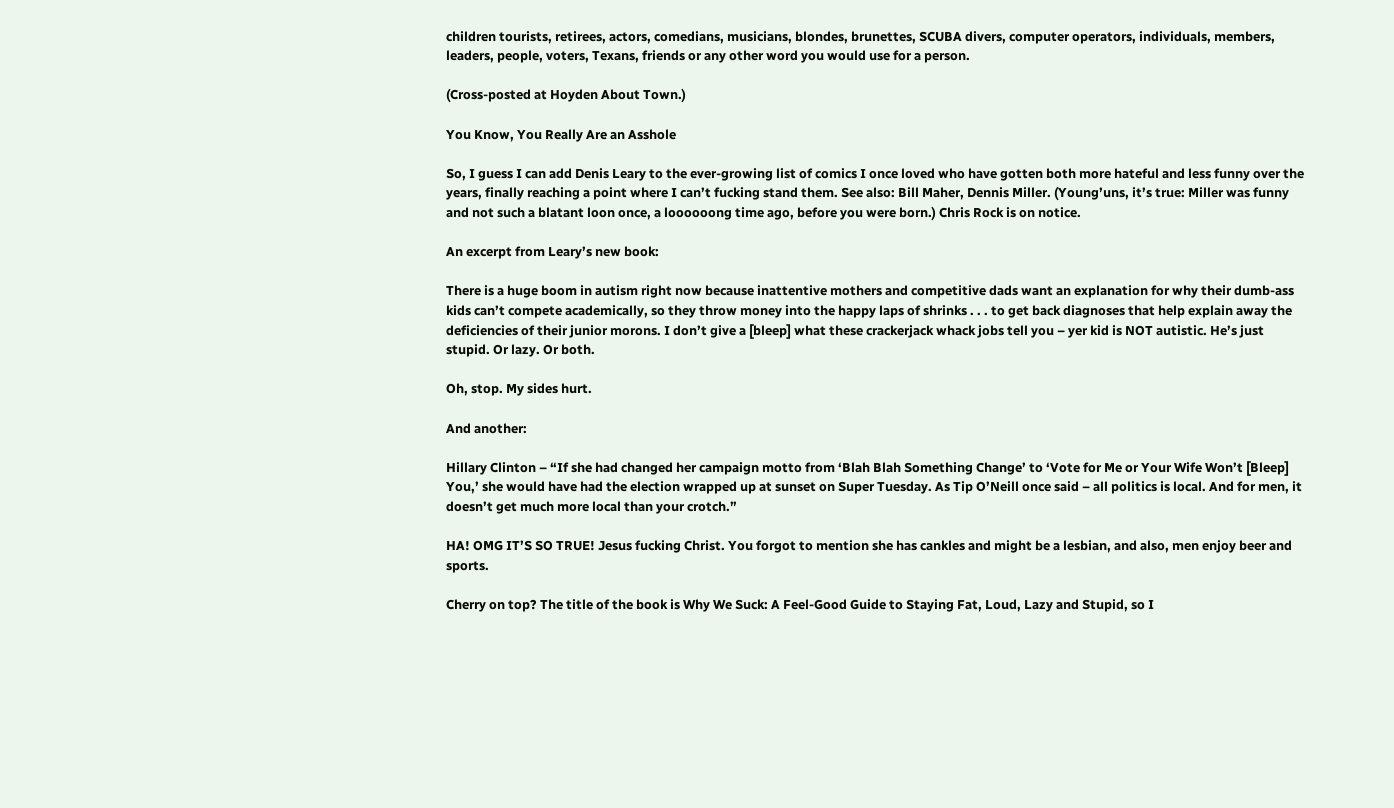children tourists, retirees, actors, comedians, musicians, blondes, brunettes, SCUBA divers, computer operators, individuals, members, leaders, people, voters, Texans, friends or any other word you would use for a person.

(Cross-posted at Hoyden About Town.)

You Know, You Really Are an Asshole

So, I guess I can add Denis Leary to the ever-growing list of comics I once loved who have gotten both more hateful and less funny over the years, finally reaching a point where I can’t fucking stand them. See also: Bill Maher, Dennis Miller. (Young’uns, it’s true: Miller was funny and not such a blatant loon once, a loooooong time ago, before you were born.) Chris Rock is on notice.

An excerpt from Leary’s new book:

There is a huge boom in autism right now because inattentive mothers and competitive dads want an explanation for why their dumb-ass kids can’t compete academically, so they throw money into the happy laps of shrinks . . . to get back diagnoses that help explain away the deficiencies of their junior morons. I don’t give a [bleep] what these crackerjack whack jobs tell you – yer kid is NOT autistic. He’s just stupid. Or lazy. Or both.

Oh, stop. My sides hurt.

And another:

Hillary Clinton – “If she had changed her campaign motto from ‘Blah Blah Something Change’ to ‘Vote for Me or Your Wife Won’t [Bleep] You,’ she would have had the election wrapped up at sunset on Super Tuesday. As Tip O’Neill once said – all politics is local. And for men, it doesn’t get much more local than your crotch.”

HA! OMG IT’S SO TRUE! Jesus fucking Christ. You forgot to mention she has cankles and might be a lesbian, and also, men enjoy beer and sports.

Cherry on top? The title of the book is Why We Suck: A Feel-Good Guide to Staying Fat, Loud, Lazy and Stupid, so I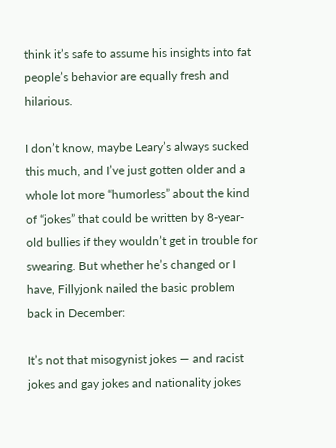think it’s safe to assume his insights into fat people’s behavior are equally fresh and hilarious.

I don’t know, maybe Leary’s always sucked this much, and I’ve just gotten older and a whole lot more “humorless” about the kind of “jokes” that could be written by 8-year-old bullies if they wouldn’t get in trouble for swearing. But whether he’s changed or I have, Fillyjonk nailed the basic problem back in December:

It’s not that misogynist jokes — and racist jokes and gay jokes and nationality jokes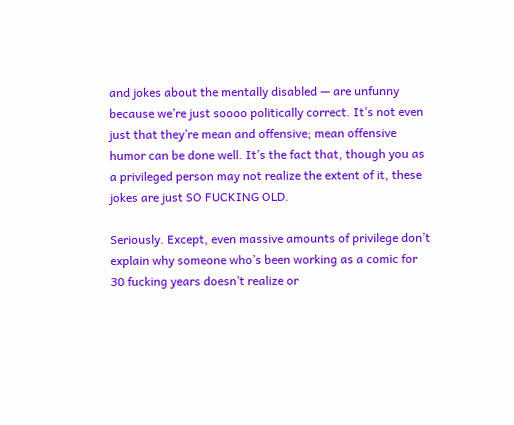and jokes about the mentally disabled — are unfunny because we’re just soooo politically correct. It’s not even just that they’re mean and offensive; mean offensive humor can be done well. It’s the fact that, though you as a privileged person may not realize the extent of it, these jokes are just SO FUCKING OLD.

Seriously. Except, even massive amounts of privilege don’t explain why someone who’s been working as a comic for 30 fucking years doesn’t realize or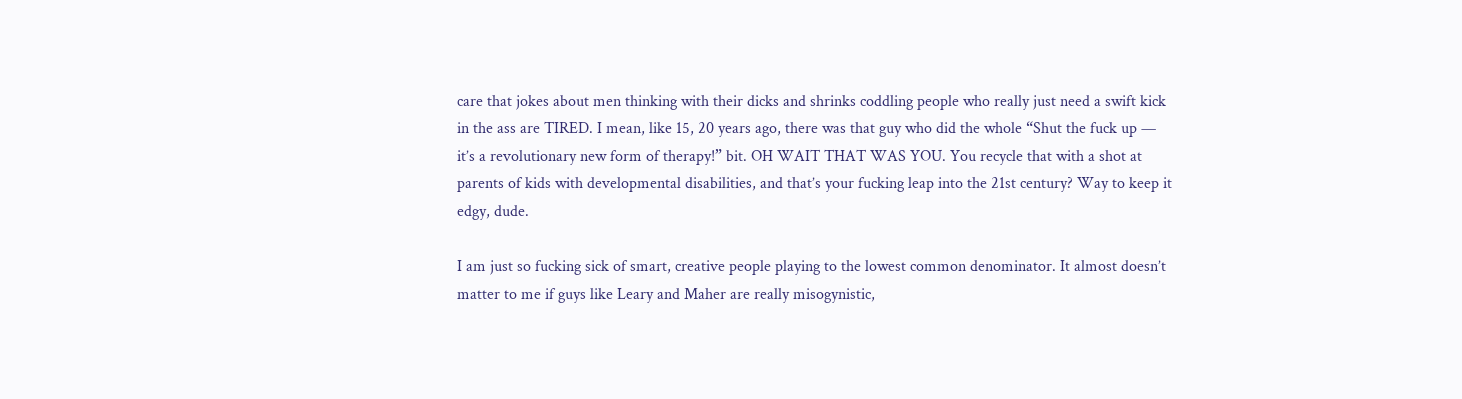care that jokes about men thinking with their dicks and shrinks coddling people who really just need a swift kick in the ass are TIRED. I mean, like 15, 20 years ago, there was that guy who did the whole “Shut the fuck up — it’s a revolutionary new form of therapy!” bit. OH WAIT THAT WAS YOU. You recycle that with a shot at parents of kids with developmental disabilities, and that’s your fucking leap into the 21st century? Way to keep it edgy, dude.

I am just so fucking sick of smart, creative people playing to the lowest common denominator. It almost doesn’t matter to me if guys like Leary and Maher are really misogynistic,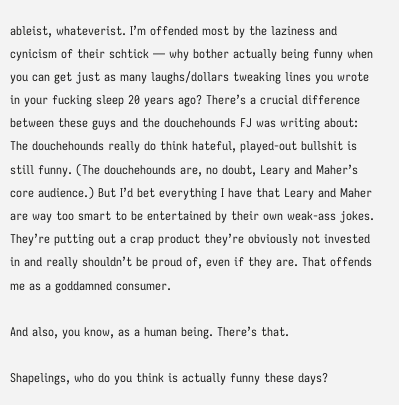ableist, whateverist. I’m offended most by the laziness and cynicism of their schtick — why bother actually being funny when you can get just as many laughs/dollars tweaking lines you wrote in your fucking sleep 20 years ago? There’s a crucial difference between these guys and the douchehounds FJ was writing about: The douchehounds really do think hateful, played-out bullshit is still funny. (The douchehounds are, no doubt, Leary and Maher’s core audience.) But I’d bet everything I have that Leary and Maher are way too smart to be entertained by their own weak-ass jokes. They’re putting out a crap product they’re obviously not invested in and really shouldn’t be proud of, even if they are. That offends me as a goddamned consumer.

And also, you know, as a human being. There’s that.

Shapelings, who do you think is actually funny these days?